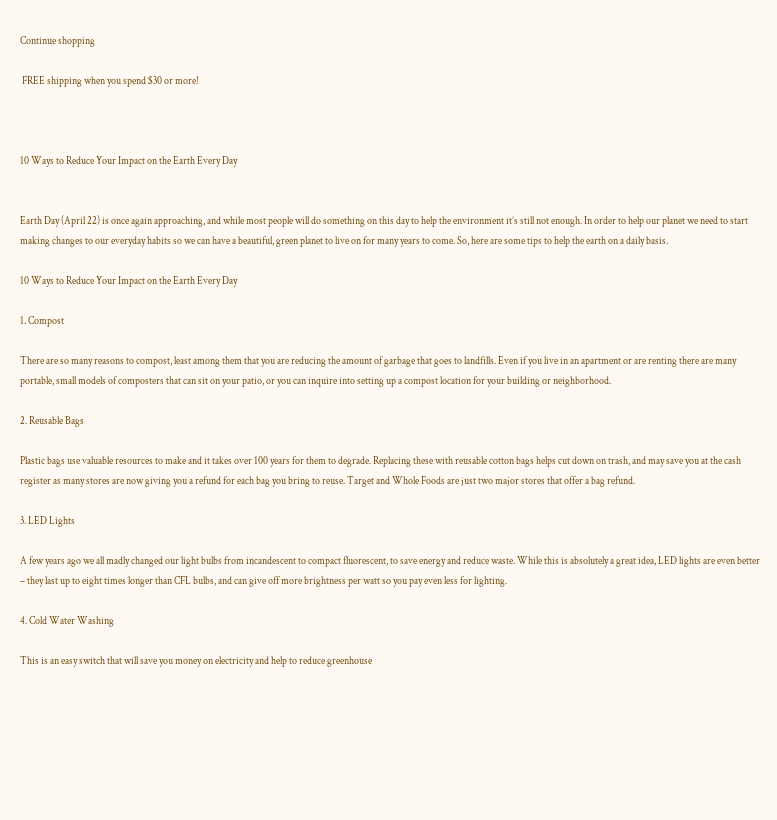Continue shopping

 FREE shipping when you spend $30 or more!



10 Ways to Reduce Your Impact on the Earth Every Day


Earth Day (April 22) is once again approaching, and while most people will do something on this day to help the environment it’s still not enough. In order to help our planet we need to start making changes to our everyday habits so we can have a beautiful, green planet to live on for many years to come. So, here are some tips to help the earth on a daily basis.

10 Ways to Reduce Your Impact on the Earth Every Day

1. Compost

There are so many reasons to compost, least among them that you are reducing the amount of garbage that goes to landfills. Even if you live in an apartment or are renting there are many portable, small models of composters that can sit on your patio, or you can inquire into setting up a compost location for your building or neighborhood.

2. Reusable Bags

Plastic bags use valuable resources to make and it takes over 100 years for them to degrade. Replacing these with reusable cotton bags helps cut down on trash, and may save you at the cash register as many stores are now giving you a refund for each bag you bring to reuse. Target and Whole Foods are just two major stores that offer a bag refund.

3. LED Lights

A few years ago we all madly changed our light bulbs from incandescent to compact fluorescent, to save energy and reduce waste. While this is absolutely a great idea, LED lights are even better – they last up to eight times longer than CFL bulbs, and can give off more brightness per watt so you pay even less for lighting.

4. Cold Water Washing

This is an easy switch that will save you money on electricity and help to reduce greenhouse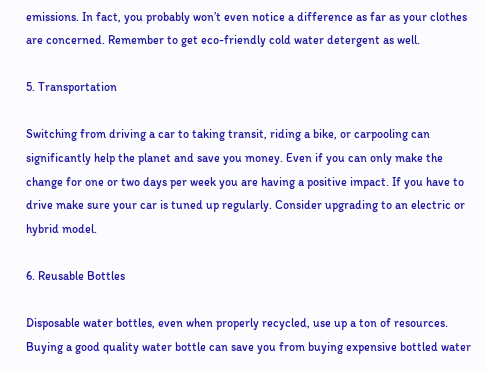emissions. In fact, you probably won’t even notice a difference as far as your clothes are concerned. Remember to get eco-friendly cold water detergent as well.

5. Transportation

Switching from driving a car to taking transit, riding a bike, or carpooling can significantly help the planet and save you money. Even if you can only make the change for one or two days per week you are having a positive impact. If you have to drive make sure your car is tuned up regularly. Consider upgrading to an electric or hybrid model.

6. Reusable Bottles

Disposable water bottles, even when properly recycled, use up a ton of resources. Buying a good quality water bottle can save you from buying expensive bottled water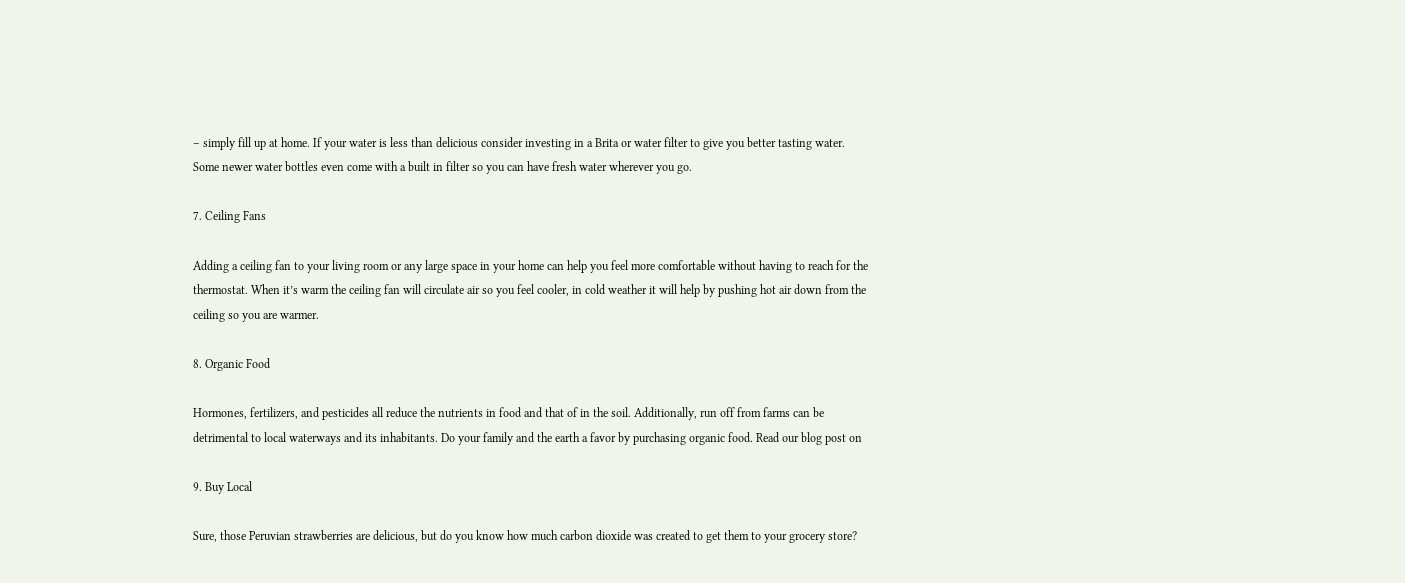– simply fill up at home. If your water is less than delicious consider investing in a Brita or water filter to give you better tasting water. Some newer water bottles even come with a built in filter so you can have fresh water wherever you go.

7. Ceiling Fans

Adding a ceiling fan to your living room or any large space in your home can help you feel more comfortable without having to reach for the thermostat. When it’s warm the ceiling fan will circulate air so you feel cooler, in cold weather it will help by pushing hot air down from the ceiling so you are warmer.

8. Organic Food

Hormones, fertilizers, and pesticides all reduce the nutrients in food and that of in the soil. Additionally, run off from farms can be detrimental to local waterways and its inhabitants. Do your family and the earth a favor by purchasing organic food. Read our blog post on

9. Buy Local

Sure, those Peruvian strawberries are delicious, but do you know how much carbon dioxide was created to get them to your grocery store?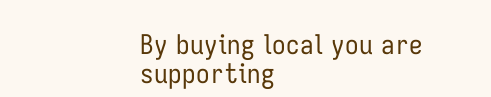By buying local you are supporting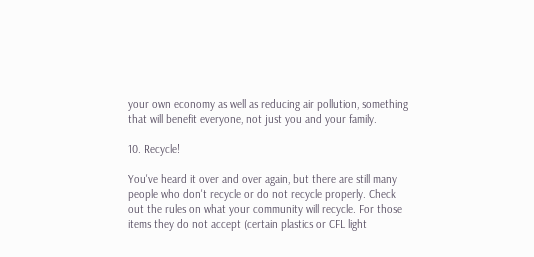your own economy as well as reducing air pollution, something that will benefit everyone, not just you and your family.

10. Recycle!

You've heard it over and over again, but there are still many people who don't recycle or do not recycle properly. Check out the rules on what your community will recycle. For those items they do not accept (certain plastics or CFL light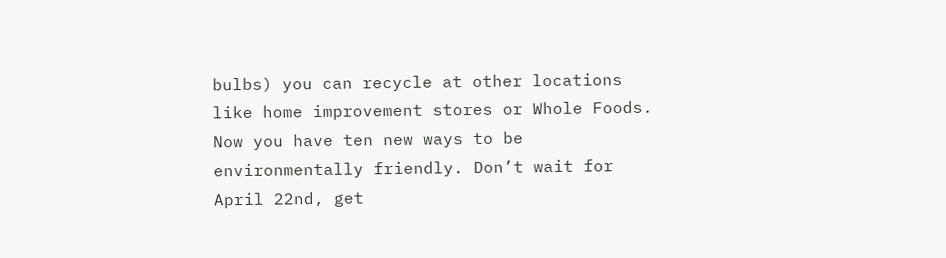bulbs) you can recycle at other locations like home improvement stores or Whole Foods. Now you have ten new ways to be environmentally friendly. Don’t wait for April 22nd, get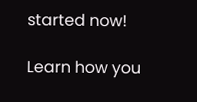started now!

Learn how you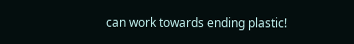can work towards ending plastic!